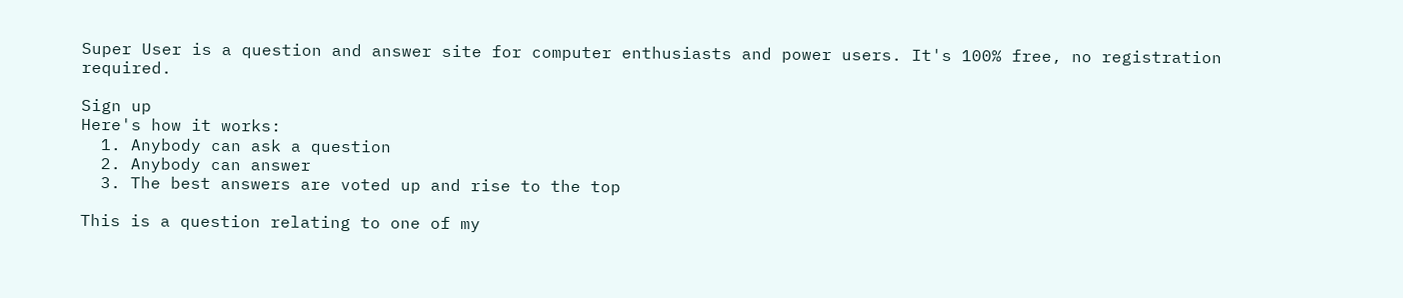Super User is a question and answer site for computer enthusiasts and power users. It's 100% free, no registration required.

Sign up
Here's how it works:
  1. Anybody can ask a question
  2. Anybody can answer
  3. The best answers are voted up and rise to the top

This is a question relating to one of my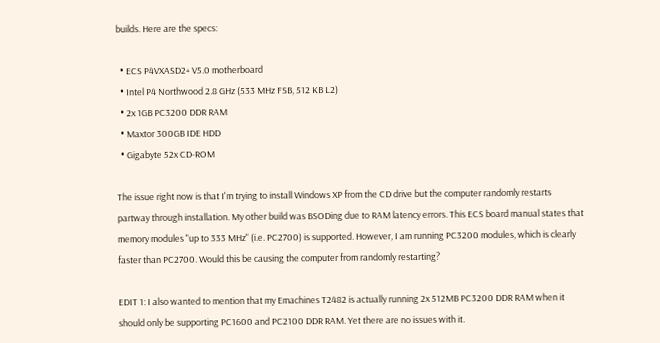builds. Here are the specs:

  • ECS P4VXASD2+ V5.0 motherboard
  • Intel P4 Northwood 2.8 GHz (533 MHz FSB, 512 KB L2)
  • 2x 1GB PC3200 DDR RAM
  • Maxtor 300GB IDE HDD
  • Gigabyte 52x CD-ROM

The issue right now is that I'm trying to install Windows XP from the CD drive but the computer randomly restarts partway through installation. My other build was BSODing due to RAM latency errors. This ECS board manual states that memory modules "up to 333 MHz" (i.e. PC2700) is supported. However, I am running PC3200 modules, which is clearly faster than PC2700. Would this be causing the computer from randomly restarting?

EDIT 1: I also wanted to mention that my Emachines T2482 is actually running 2x 512MB PC3200 DDR RAM when it should only be supporting PC1600 and PC2100 DDR RAM. Yet there are no issues with it.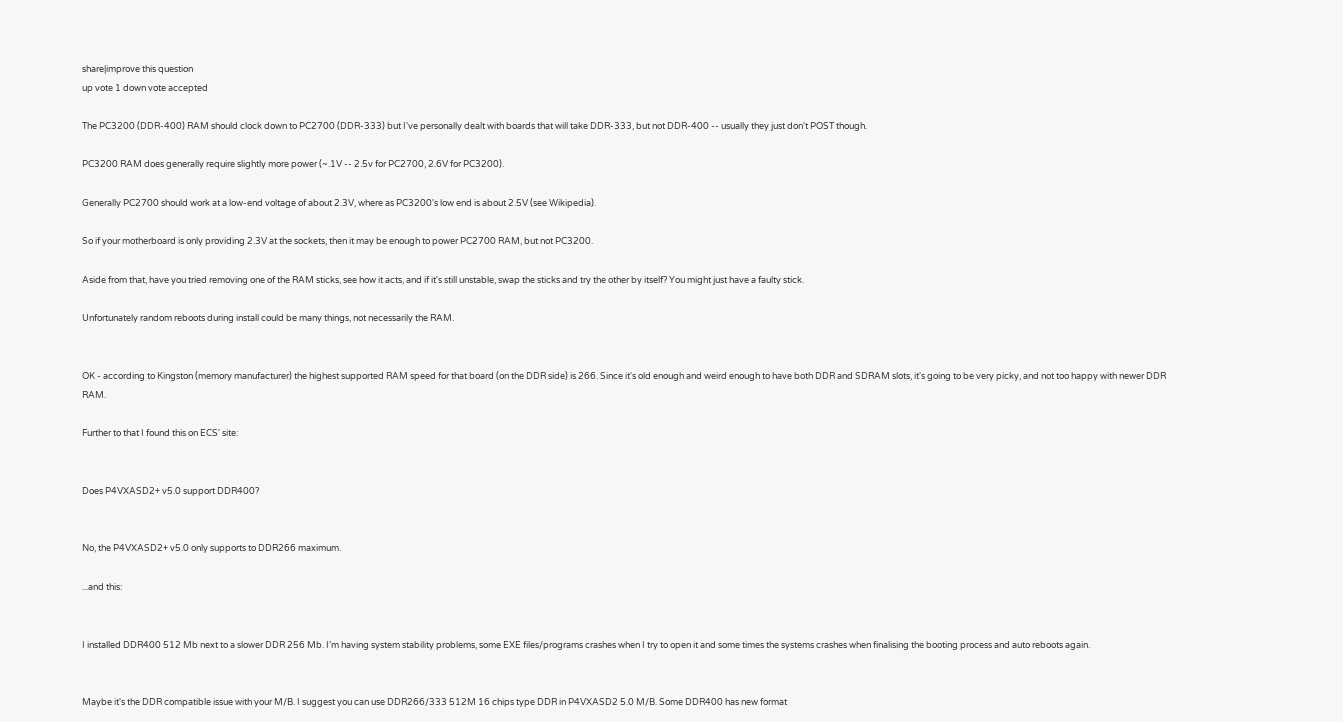share|improve this question
up vote 1 down vote accepted

The PC3200 (DDR-400) RAM should clock down to PC2700 (DDR-333) but I've personally dealt with boards that will take DDR-333, but not DDR-400 -- usually they just don't POST though.

PC3200 RAM does generally require slightly more power (~.1V -- 2.5v for PC2700, 2.6V for PC3200).

Generally PC2700 should work at a low-end voltage of about 2.3V, where as PC3200's low end is about 2.5V (see Wikipedia).

So if your motherboard is only providing 2.3V at the sockets, then it may be enough to power PC2700 RAM, but not PC3200.

Aside from that, have you tried removing one of the RAM sticks, see how it acts, and if it's still unstable, swap the sticks and try the other by itself? You might just have a faulty stick.

Unfortunately random reboots during install could be many things, not necessarily the RAM.


OK - according to Kingston (memory manufacturer) the highest supported RAM speed for that board (on the DDR side) is 266. Since it's old enough and weird enough to have both DDR and SDRAM slots, it's going to be very picky, and not too happy with newer DDR RAM.

Further to that I found this on ECS' site:


Does P4VXASD2+ v5.0 support DDR400?


No, the P4VXASD2+ v5.0 only supports to DDR266 maximum.

...and this:


I installed DDR400 512 Mb next to a slower DDR 256 Mb. I’m having system stability problems, some EXE files/programs crashes when I try to open it and some times the systems crashes when finalising the booting process and auto reboots again.


Maybe it's the DDR compatible issue with your M/B. I suggest you can use DDR266/333 512M 16 chips type DDR in P4VXASD2 5.0 M/B. Some DDR400 has new format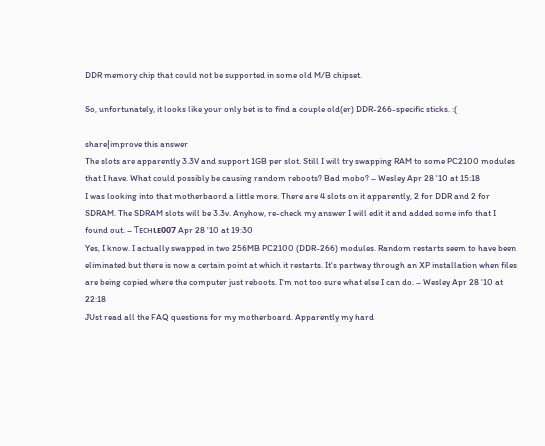DDR memory chip that could not be supported in some old M/B chipset.

So, unfortunately, it looks like your only bet is to find a couple old(er) DDR-266-specific sticks. :(

share|improve this answer
The slots are apparently 3.3V and support 1GB per slot. Still I will try swapping RAM to some PC2100 modules that I have. What could possibly be causing random reboots? Bad mobo? – Wesley Apr 28 '10 at 15:18
I was looking into that motherbaord a little more. There are 4 slots on it apparently, 2 for DDR and 2 for SDRAM. The SDRAM slots will be 3.3v. Anyhow, re-check my answer I will edit it and added some info that I found out. – Ƭᴇcʜιᴇ007 Apr 28 '10 at 19:30
Yes, I know. I actually swapped in two 256MB PC2100 (DDR-266) modules. Random restarts seem to have been eliminated but there is now a certain point at which it restarts. It's partway through an XP installation when files are being copied where the computer just reboots. I'm not too sure what else I can do. – Wesley Apr 28 '10 at 22:18
JUst read all the FAQ questions for my motherboard. Apparently my hard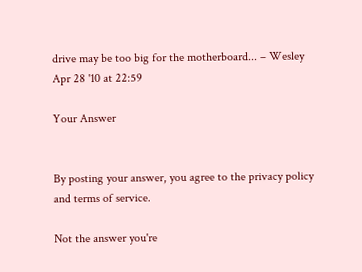drive may be too big for the motherboard... – Wesley Apr 28 '10 at 22:59

Your Answer


By posting your answer, you agree to the privacy policy and terms of service.

Not the answer you're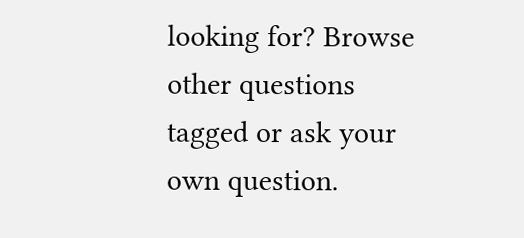looking for? Browse other questions tagged or ask your own question.